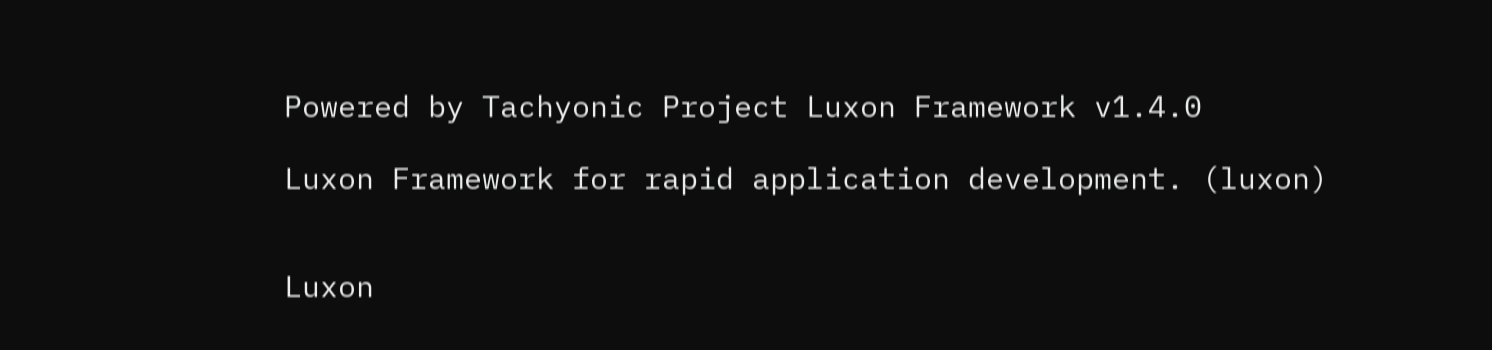Powered by Tachyonic Project Luxon Framework v1.4.0

Luxon Framework for rapid application development. (luxon)


Luxon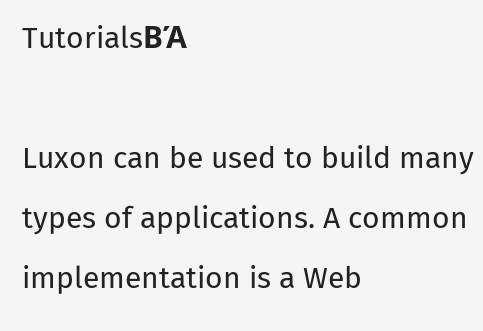TutorialsΒΆ

Luxon can be used to build many types of applications. A common implementation is a Web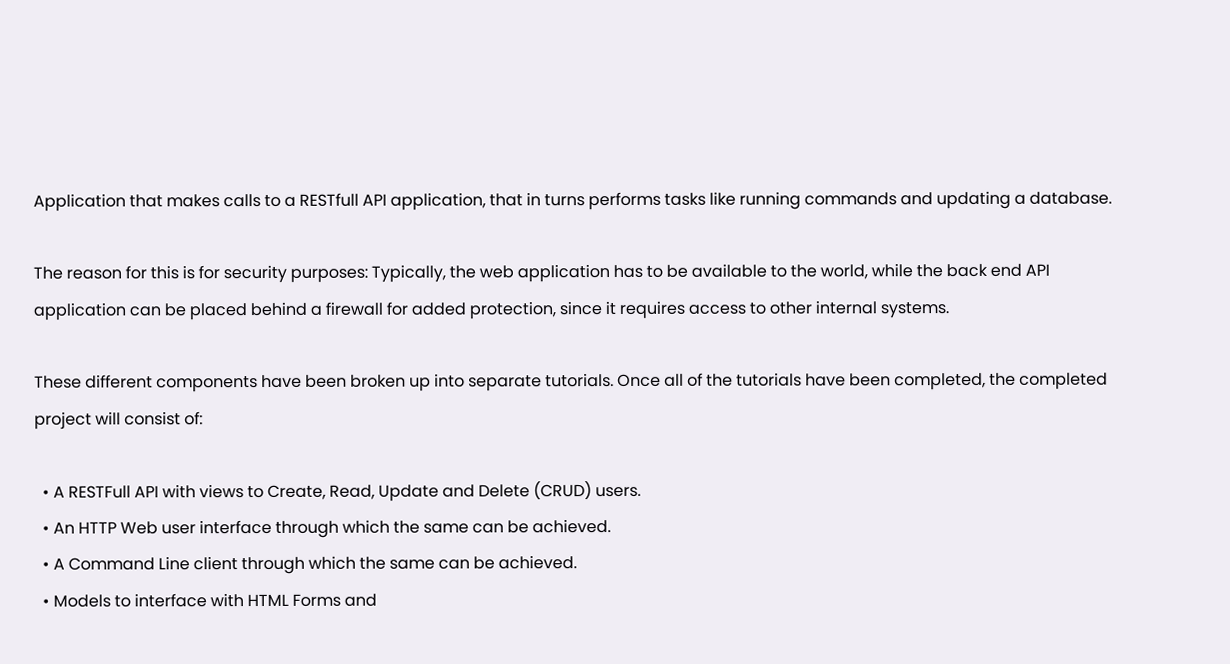Application that makes calls to a RESTfull API application, that in turns performs tasks like running commands and updating a database.

The reason for this is for security purposes: Typically, the web application has to be available to the world, while the back end API application can be placed behind a firewall for added protection, since it requires access to other internal systems.

These different components have been broken up into separate tutorials. Once all of the tutorials have been completed, the completed project will consist of:

  • A RESTFull API with views to Create, Read, Update and Delete (CRUD) users.
  • An HTTP Web user interface through which the same can be achieved.
  • A Command Line client through which the same can be achieved.
  • Models to interface with HTML Forms and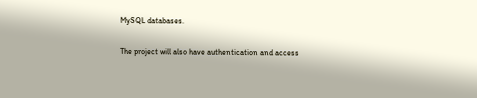MySQL databases.

The project will also have authentication and access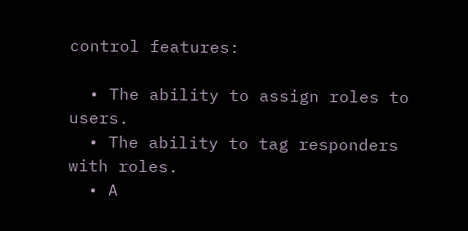control features:

  • The ability to assign roles to users.
  • The ability to tag responders with roles.
  • A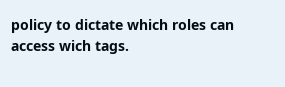policy to dictate which roles can access wich tags.